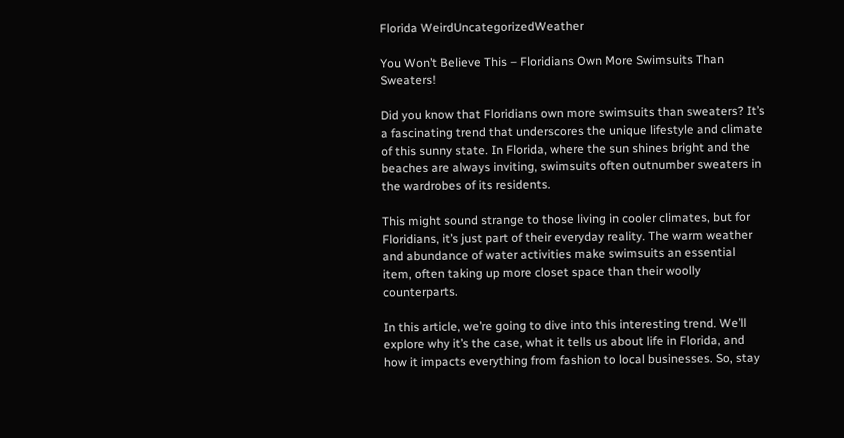Florida WeirdUncategorizedWeather

You Won’t Believe This – Floridians Own More Swimsuits Than Sweaters!

Did you know that Floridians own more swimsuits than sweaters? It’s a fascinating trend that underscores the unique lifestyle and climate of this sunny state. In Florida, where the sun shines bright and the beaches are always inviting, swimsuits often outnumber sweaters in the wardrobes of its residents.

This might sound strange to those living in cooler climates, but for Floridians, it’s just part of their everyday reality. The warm weather and abundance of water activities make swimsuits an essential item, often taking up more closet space than their woolly counterparts.

In this article, we’re going to dive into this interesting trend. We’ll explore why it’s the case, what it tells us about life in Florida, and how it impacts everything from fashion to local businesses. So, stay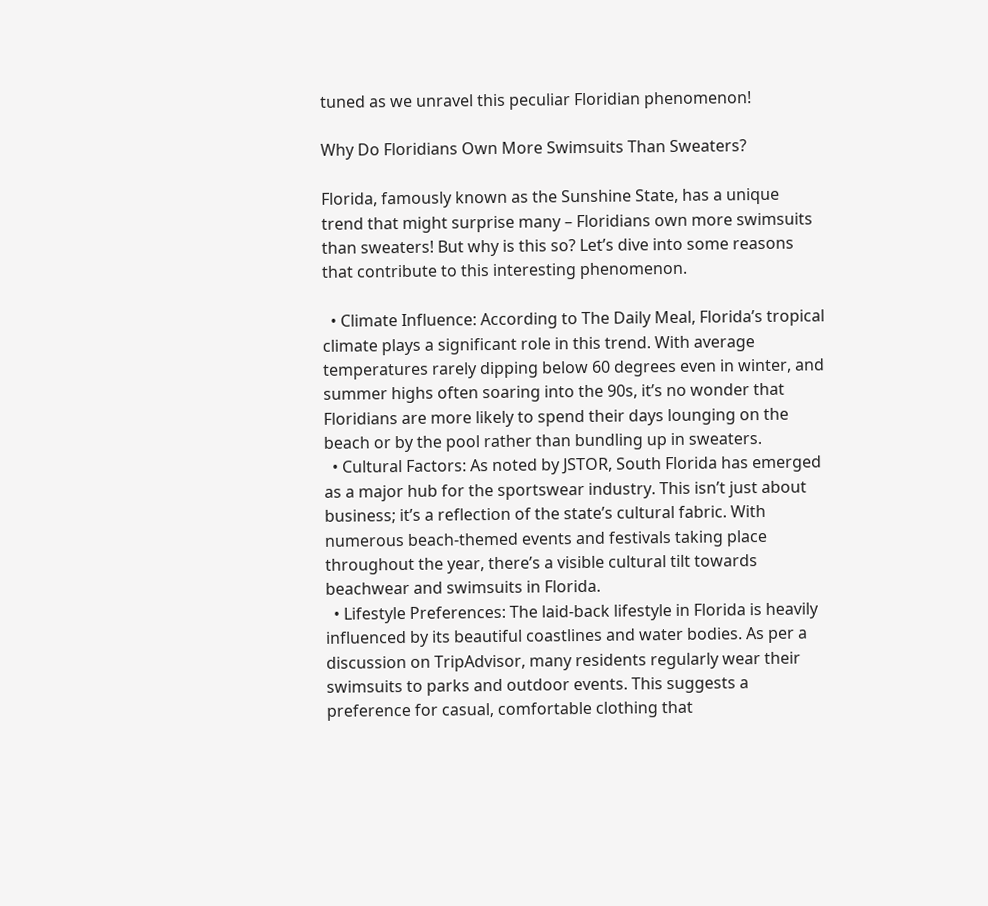tuned as we unravel this peculiar Floridian phenomenon!

Why Do Floridians Own More Swimsuits Than Sweaters?

Florida, famously known as the Sunshine State, has a unique trend that might surprise many – Floridians own more swimsuits than sweaters! But why is this so? Let’s dive into some reasons that contribute to this interesting phenomenon.

  • Climate Influence: According to The Daily Meal, Florida’s tropical climate plays a significant role in this trend. With average temperatures rarely dipping below 60 degrees even in winter, and summer highs often soaring into the 90s, it’s no wonder that Floridians are more likely to spend their days lounging on the beach or by the pool rather than bundling up in sweaters.
  • Cultural Factors: As noted by JSTOR, South Florida has emerged as a major hub for the sportswear industry. This isn’t just about business; it’s a reflection of the state’s cultural fabric. With numerous beach-themed events and festivals taking place throughout the year, there’s a visible cultural tilt towards beachwear and swimsuits in Florida.
  • Lifestyle Preferences: The laid-back lifestyle in Florida is heavily influenced by its beautiful coastlines and water bodies. As per a discussion on TripAdvisor, many residents regularly wear their swimsuits to parks and outdoor events. This suggests a preference for casual, comfortable clothing that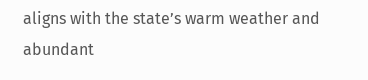aligns with the state’s warm weather and abundant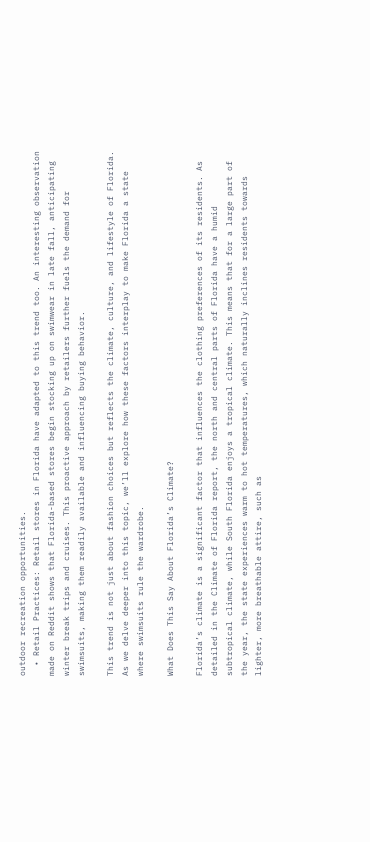outdoor recreation opportunities.
  • Retail Practices: Retail stores in Florida have adapted to this trend too. An interesting observation made on Reddit shows that Florida-based stores begin stocking up on swimwear in late fall, anticipating winter break trips and cruises. This proactive approach by retailers further fuels the demand for swimsuits, making them readily available and influencing buying behavior.

This trend is not just about fashion choices but reflects the climate, culture, and lifestyle of Florida. As we delve deeper into this topic, we’ll explore how these factors interplay to make Florida a state where swimsuits rule the wardrobe.

What Does This Say About Florida’s Climate?

Florida’s climate is a significant factor that influences the clothing preferences of its residents. As detailed in the Climate of Florida report, the north and central parts of Florida have a humid subtropical climate, while South Florida enjoys a tropical climate. This means that for a large part of the year, the state experiences warm to hot temperatures, which naturally inclines residents towards lighter, more breathable attire, such as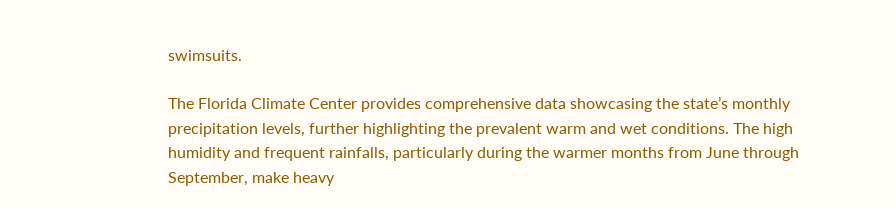swimsuits.

The Florida Climate Center provides comprehensive data showcasing the state’s monthly precipitation levels, further highlighting the prevalent warm and wet conditions. The high humidity and frequent rainfalls, particularly during the warmer months from June through September, make heavy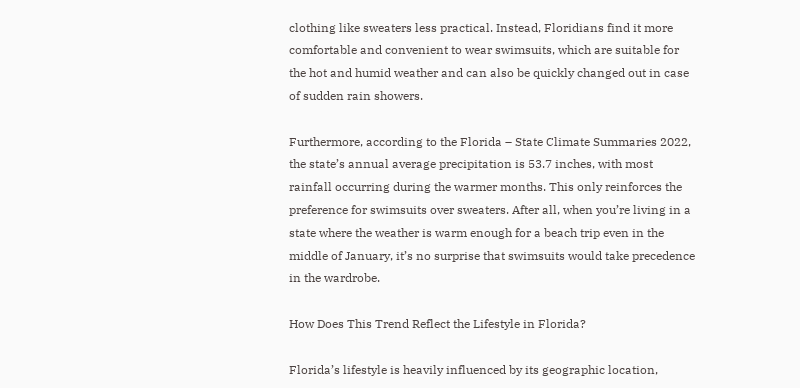clothing like sweaters less practical. Instead, Floridians find it more comfortable and convenient to wear swimsuits, which are suitable for the hot and humid weather and can also be quickly changed out in case of sudden rain showers.

Furthermore, according to the Florida – State Climate Summaries 2022, the state’s annual average precipitation is 53.7 inches, with most rainfall occurring during the warmer months. This only reinforces the preference for swimsuits over sweaters. After all, when you’re living in a state where the weather is warm enough for a beach trip even in the middle of January, it’s no surprise that swimsuits would take precedence in the wardrobe.

How Does This Trend Reflect the Lifestyle in Florida?

Florida’s lifestyle is heavily influenced by its geographic location,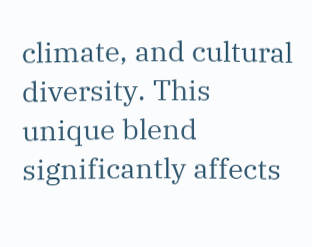climate, and cultural diversity. This unique blend significantly affects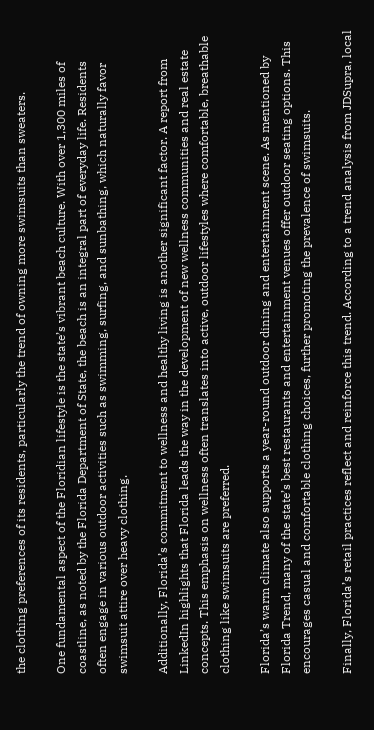the clothing preferences of its residents, particularly the trend of owning more swimsuits than sweaters.

One fundamental aspect of the Floridian lifestyle is the state’s vibrant beach culture. With over 1,300 miles of coastline, as noted by the Florida Department of State, the beach is an integral part of everyday life. Residents often engage in various outdoor activities such as swimming, surfing, and sunbathing, which naturally favor swimsuit attire over heavy clothing.

Additionally, Florida’s commitment to wellness and healthy living is another significant factor. A report from LinkedIn highlights that Florida leads the way in the development of new wellness communities and real estate concepts. This emphasis on wellness often translates into active, outdoor lifestyles where comfortable, breathable clothing like swimsuits are preferred.

Florida’s warm climate also supports a year-round outdoor dining and entertainment scene. As mentioned by Florida Trend, many of the state’s best restaurants and entertainment venues offer outdoor seating options. This encourages casual and comfortable clothing choices, further promoting the prevalence of swimsuits.

Finally, Florida’s retail practices reflect and reinforce this trend. According to a trend analysis from JDSupra, local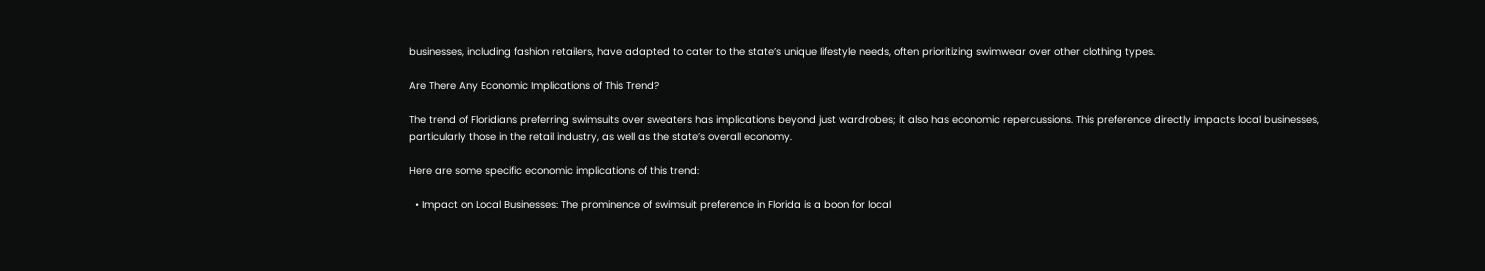businesses, including fashion retailers, have adapted to cater to the state’s unique lifestyle needs, often prioritizing swimwear over other clothing types.

Are There Any Economic Implications of This Trend?

The trend of Floridians preferring swimsuits over sweaters has implications beyond just wardrobes; it also has economic repercussions. This preference directly impacts local businesses, particularly those in the retail industry, as well as the state’s overall economy.

Here are some specific economic implications of this trend:

  • Impact on Local Businesses: The prominence of swimsuit preference in Florida is a boon for local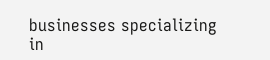businesses specializing in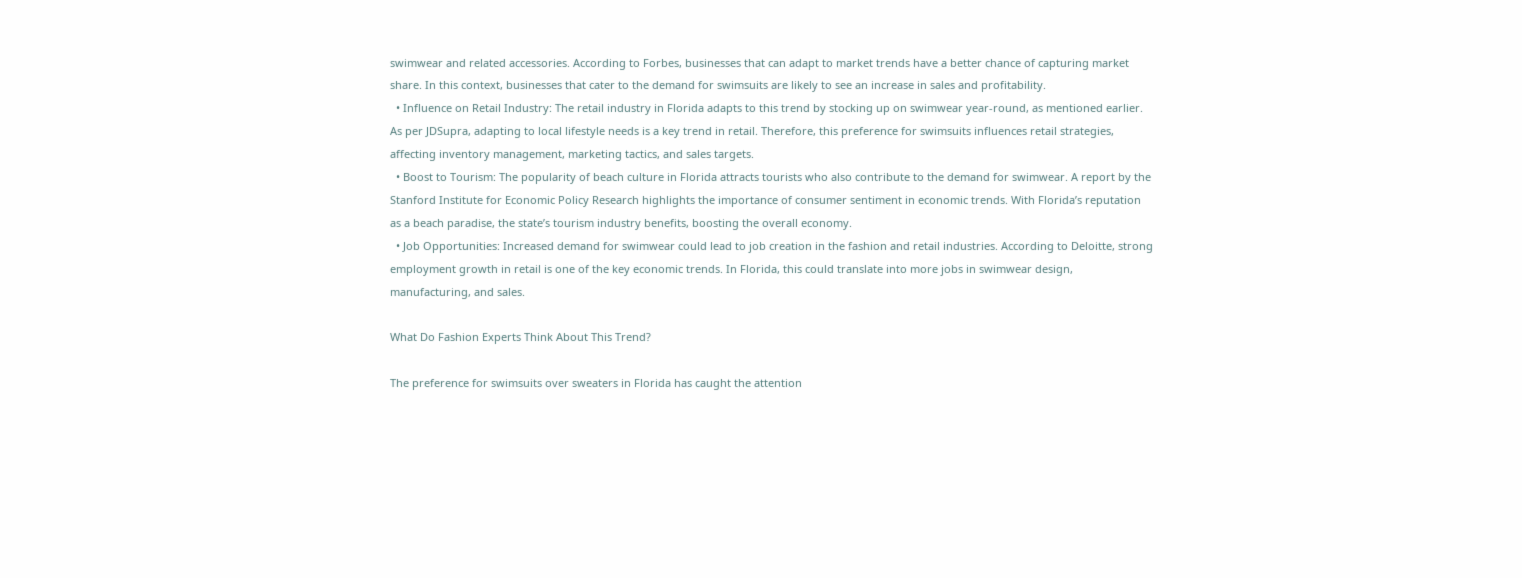swimwear and related accessories. According to Forbes, businesses that can adapt to market trends have a better chance of capturing market share. In this context, businesses that cater to the demand for swimsuits are likely to see an increase in sales and profitability.
  • Influence on Retail Industry: The retail industry in Florida adapts to this trend by stocking up on swimwear year-round, as mentioned earlier. As per JDSupra, adapting to local lifestyle needs is a key trend in retail. Therefore, this preference for swimsuits influences retail strategies, affecting inventory management, marketing tactics, and sales targets.
  • Boost to Tourism: The popularity of beach culture in Florida attracts tourists who also contribute to the demand for swimwear. A report by the Stanford Institute for Economic Policy Research highlights the importance of consumer sentiment in economic trends. With Florida’s reputation as a beach paradise, the state’s tourism industry benefits, boosting the overall economy.
  • Job Opportunities: Increased demand for swimwear could lead to job creation in the fashion and retail industries. According to Deloitte, strong employment growth in retail is one of the key economic trends. In Florida, this could translate into more jobs in swimwear design, manufacturing, and sales.

What Do Fashion Experts Think About This Trend?

The preference for swimsuits over sweaters in Florida has caught the attention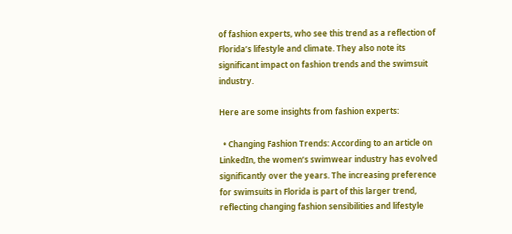of fashion experts, who see this trend as a reflection of Florida’s lifestyle and climate. They also note its significant impact on fashion trends and the swimsuit industry.

Here are some insights from fashion experts:

  • Changing Fashion Trends: According to an article on LinkedIn, the women’s swimwear industry has evolved significantly over the years. The increasing preference for swimsuits in Florida is part of this larger trend, reflecting changing fashion sensibilities and lifestyle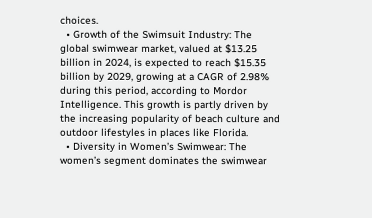choices.
  • Growth of the Swimsuit Industry: The global swimwear market, valued at $13.25 billion in 2024, is expected to reach $15.35 billion by 2029, growing at a CAGR of 2.98% during this period, according to Mordor Intelligence. This growth is partly driven by the increasing popularity of beach culture and outdoor lifestyles in places like Florida.
  • Diversity in Women’s Swimwear: The women’s segment dominates the swimwear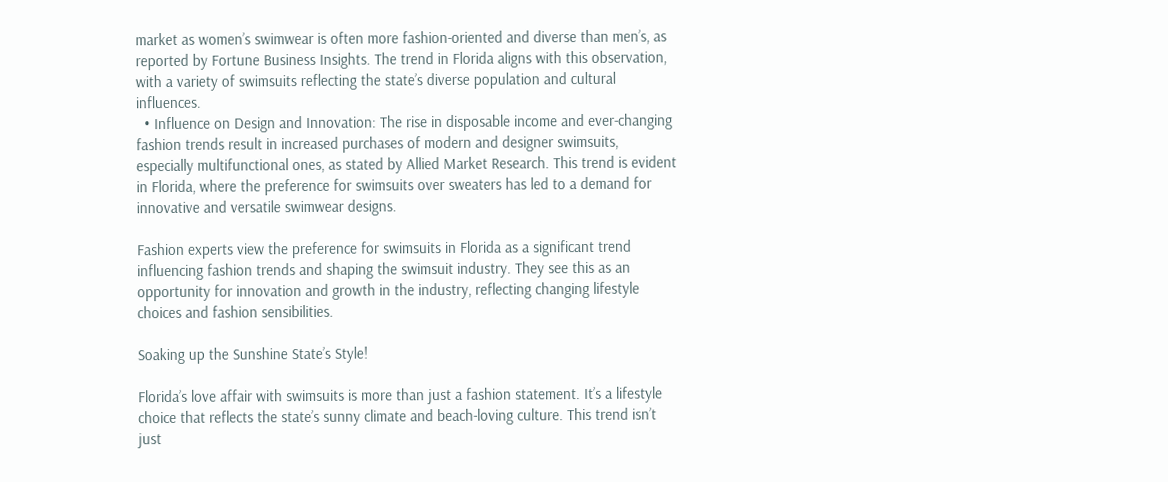market as women’s swimwear is often more fashion-oriented and diverse than men’s, as reported by Fortune Business Insights. The trend in Florida aligns with this observation, with a variety of swimsuits reflecting the state’s diverse population and cultural influences.
  • Influence on Design and Innovation: The rise in disposable income and ever-changing fashion trends result in increased purchases of modern and designer swimsuits, especially multifunctional ones, as stated by Allied Market Research. This trend is evident in Florida, where the preference for swimsuits over sweaters has led to a demand for innovative and versatile swimwear designs.

Fashion experts view the preference for swimsuits in Florida as a significant trend influencing fashion trends and shaping the swimsuit industry. They see this as an opportunity for innovation and growth in the industry, reflecting changing lifestyle choices and fashion sensibilities.

Soaking up the Sunshine State’s Style!

Florida’s love affair with swimsuits is more than just a fashion statement. It’s a lifestyle choice that reflects the state’s sunny climate and beach-loving culture. This trend isn’t just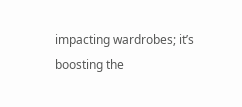impacting wardrobes; it’s boosting the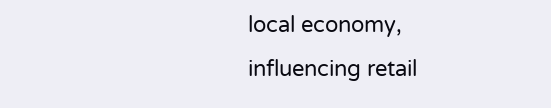local economy, influencing retail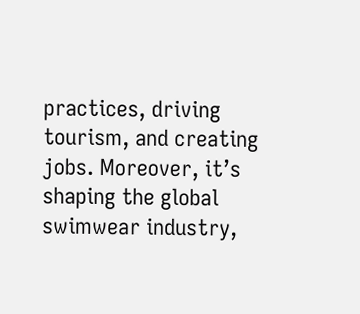practices, driving tourism, and creating jobs. Moreover, it’s shaping the global swimwear industry,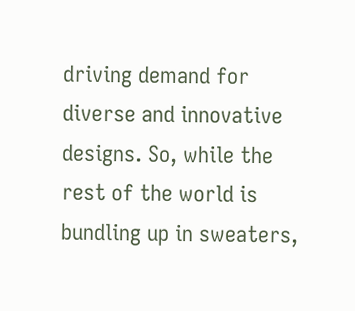driving demand for diverse and innovative designs. So, while the rest of the world is bundling up in sweaters,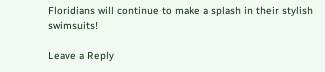Floridians will continue to make a splash in their stylish swimsuits!

Leave a Reply